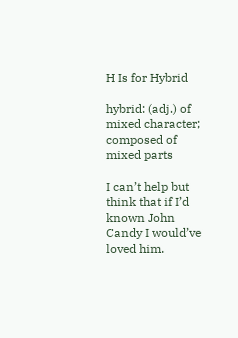H Is for Hybrid

hybrid: (adj.) of mixed character; composed of mixed parts

I can’t help but think that if I’d known John Candy I would’ve loved him.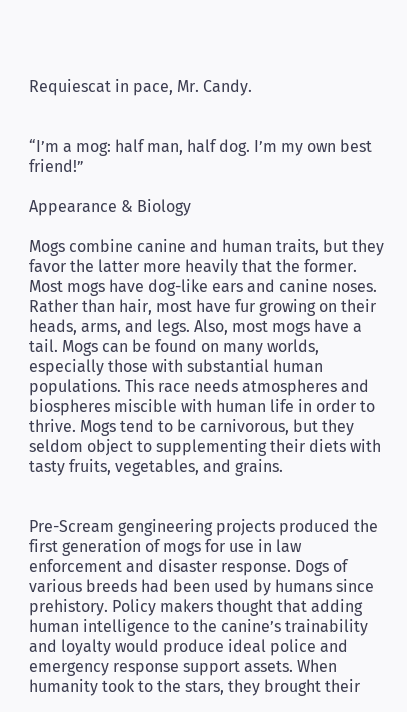Requiescat in pace, Mr. Candy.


“I’m a mog: half man, half dog. I’m my own best friend!”

Appearance & Biology

Mogs combine canine and human traits, but they favor the latter more heavily that the former. Most mogs have dog-like ears and canine noses. Rather than hair, most have fur growing on their heads, arms, and legs. Also, most mogs have a tail. Mogs can be found on many worlds, especially those with substantial human populations. This race needs atmospheres and biospheres miscible with human life in order to thrive. Mogs tend to be carnivorous, but they seldom object to supplementing their diets with tasty fruits, vegetables, and grains.


Pre-Scream gengineering projects produced the first generation of mogs for use in law enforcement and disaster response. Dogs of various breeds had been used by humans since prehistory. Policy makers thought that adding human intelligence to the canine’s trainability and loyalty would produce ideal police and emergency response support assets. When humanity took to the stars, they brought their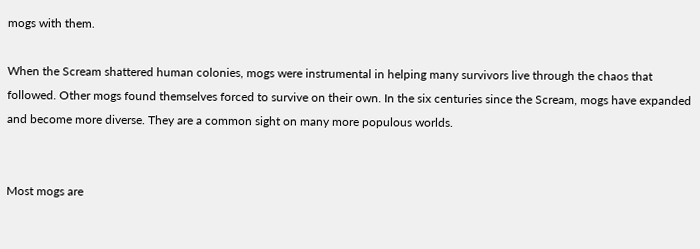mogs with them.

When the Scream shattered human colonies, mogs were instrumental in helping many survivors live through the chaos that followed. Other mogs found themselves forced to survive on their own. In the six centuries since the Scream, mogs have expanded and become more diverse. They are a common sight on many more populous worlds.


Most mogs are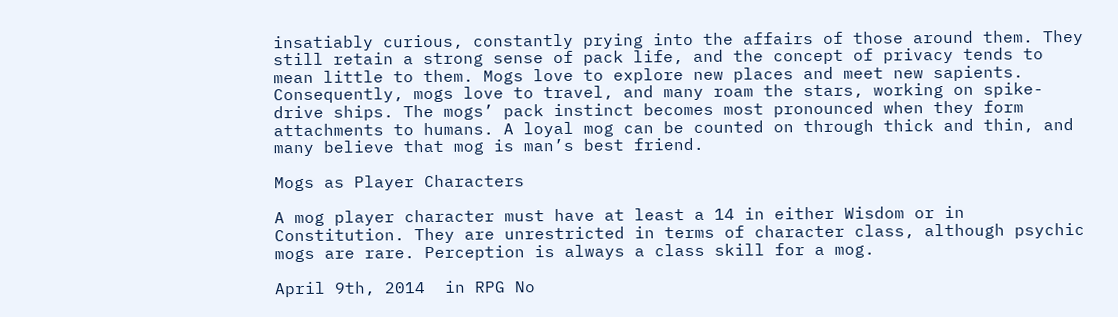insatiably curious, constantly prying into the affairs of those around them. They still retain a strong sense of pack life, and the concept of privacy tends to mean little to them. Mogs love to explore new places and meet new sapients. Consequently, mogs love to travel, and many roam the stars, working on spike-drive ships. The mogs’ pack instinct becomes most pronounced when they form attachments to humans. A loyal mog can be counted on through thick and thin, and many believe that mog is man’s best friend.

Mogs as Player Characters

A mog player character must have at least a 14 in either Wisdom or in Constitution. They are unrestricted in terms of character class, although psychic mogs are rare. Perception is always a class skill for a mog.

April 9th, 2014  in RPG No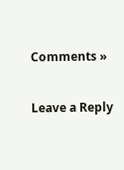Comments »

Leave a Reply